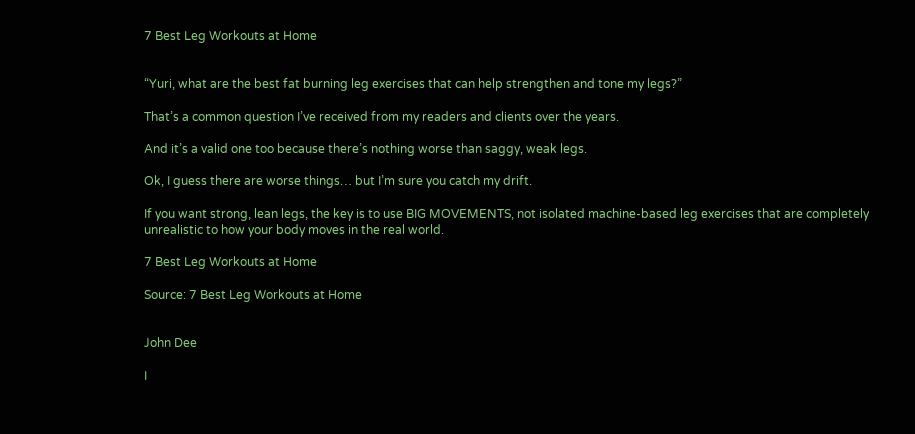7 Best Leg Workouts at Home


“Yuri, what are the best fat burning leg exercises that can help strengthen and tone my legs?”

That’s a common question I’ve received from my readers and clients over the years.

And it’s a valid one too because there’s nothing worse than saggy, weak legs.

Ok, I guess there are worse things… but I’m sure you catch my drift.

If you want strong, lean legs, the key is to use BIG MOVEMENTS, not isolated machine-based leg exercises that are completely unrealistic to how your body moves in the real world.

7 Best Leg Workouts at Home

Source: 7 Best Leg Workouts at Home


John Dee

I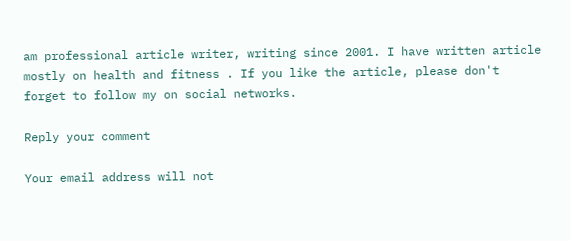am professional article writer, writing since 2001. I have written article mostly on health and fitness . If you like the article, please don't forget to follow my on social networks.

Reply your comment

Your email address will not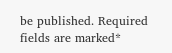be published. Required fields are marked*